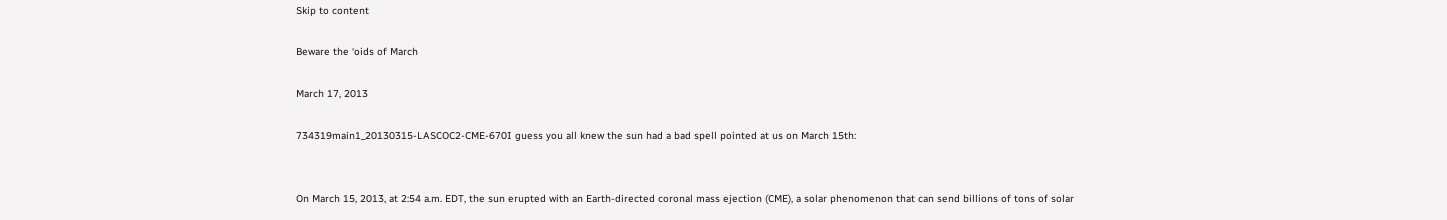Skip to content

Beware the ‘oids of March

March 17, 2013

734319main1_20130315-LASCOC2-CME-670I guess you all knew the sun had a bad spell pointed at us on March 15th:


On March 15, 2013, at 2:54 a.m. EDT, the sun erupted with an Earth-directed coronal mass ejection (CME), a solar phenomenon that can send billions of tons of solar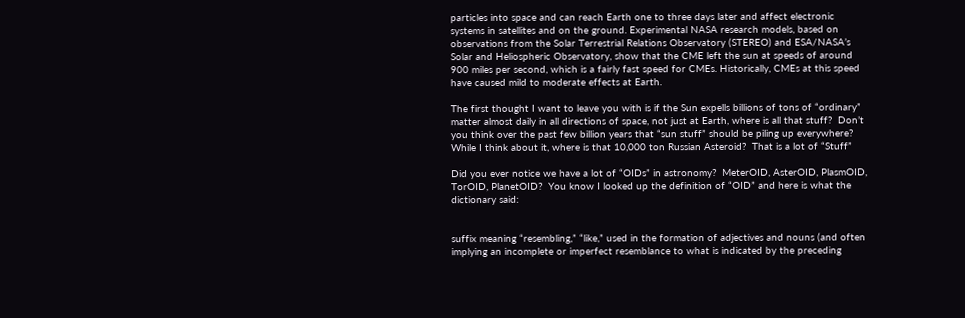particles into space and can reach Earth one to three days later and affect electronic systems in satellites and on the ground. Experimental NASA research models, based on observations from the Solar Terrestrial Relations Observatory (STEREO) and ESA/NASA’s Solar and Heliospheric Observatory, show that the CME left the sun at speeds of around 900 miles per second, which is a fairly fast speed for CMEs. Historically, CMEs at this speed have caused mild to moderate effects at Earth.

The first thought I want to leave you with is if the Sun expells billions of tons of “ordinary” matter almost daily in all directions of space, not just at Earth, where is all that stuff?  Don’t you think over the past few billion years that “sun stuff” should be piling up everywhere?  While I think about it, where is that 10,000 ton Russian Asteroid?  That is a lot of “Stuff”

Did you ever notice we have a lot of “OIDs” in astronomy?  MeterOID, AsterOID, PlasmOID, TorOID, PlanetOID?  You know I looked up the definition of “OID” and here is what the dictionary said:


suffix meaning “resembling,” “like,” used in the formation of adjectives and nouns (and often implying an incomplete or imperfect resemblance to what is indicated by the preceding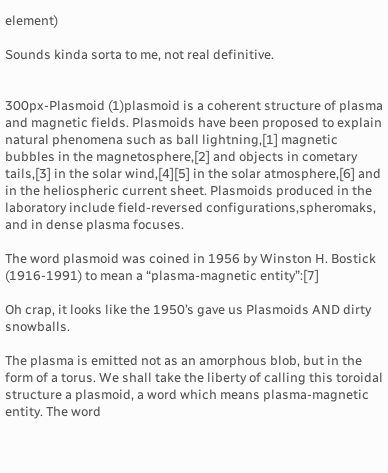element)

Sounds kinda sorta to me, not real definitive.


300px-Plasmoid (1)plasmoid is a coherent structure of plasma and magnetic fields. Plasmoids have been proposed to explain natural phenomena such as ball lightning,[1] magnetic bubbles in the magnetosphere,[2] and objects in cometary tails,[3] in the solar wind,[4][5] in the solar atmosphere,[6] and in the heliospheric current sheet. Plasmoids produced in the laboratory include field-reversed configurations,spheromaks, and in dense plasma focuses.

The word plasmoid was coined in 1956 by Winston H. Bostick (1916-1991) to mean a “plasma-magnetic entity”:[7]

Oh crap, it looks like the 1950’s gave us Plasmoids AND dirty snowballs.

The plasma is emitted not as an amorphous blob, but in the form of a torus. We shall take the liberty of calling this toroidal structure a plasmoid, a word which means plasma-magnetic entity. The word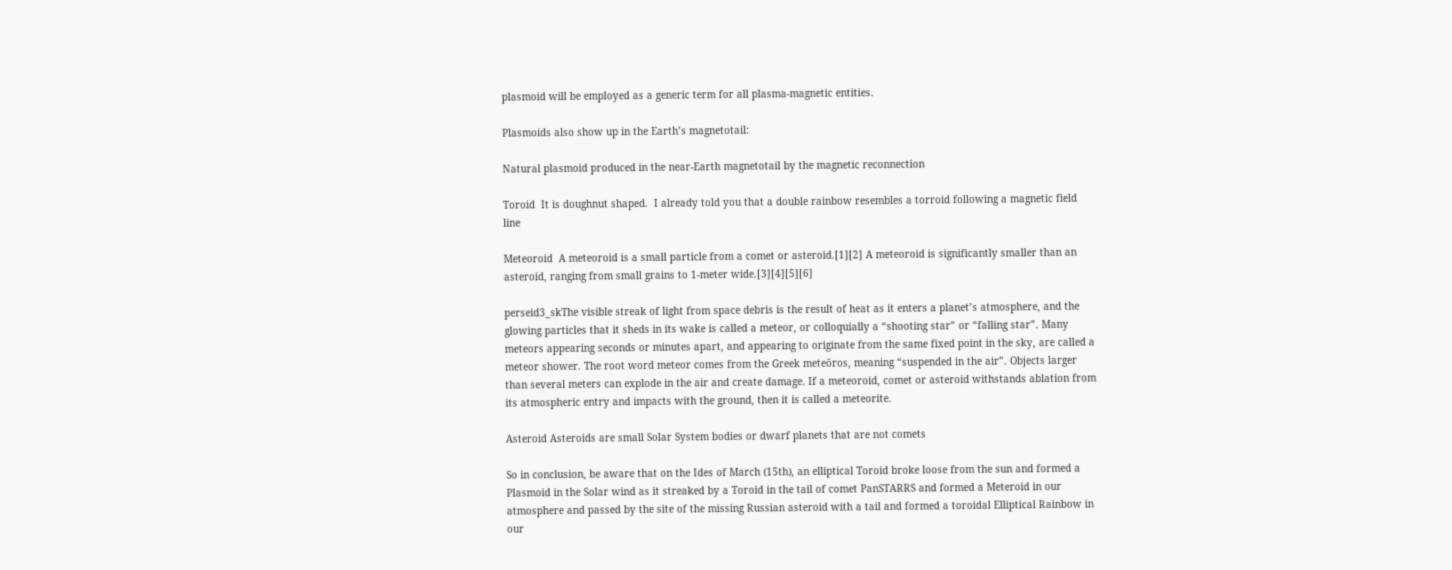plasmoid will be employed as a generic term for all plasma-magnetic entities.

Plasmoids also show up in the Earth’s magnetotail:

Natural plasmoid produced in the near-Earth magnetotail by the magnetic reconnection

Toroid  It is doughnut shaped.  I already told you that a double rainbow resembles a torroid following a magnetic field line

Meteoroid  A meteoroid is a small particle from a comet or asteroid.[1][2] A meteoroid is significantly smaller than an asteroid, ranging from small grains to 1-meter wide.[3][4][5][6]

perseid3_skThe visible streak of light from space debris is the result of heat as it enters a planet’s atmosphere, and the glowing particles that it sheds in its wake is called a meteor, or colloquially a “shooting star” or “falling star”. Many meteors appearing seconds or minutes apart, and appearing to originate from the same fixed point in the sky, are called a meteor shower. The root word meteor comes from the Greek meteōros, meaning “suspended in the air”. Objects larger than several meters can explode in the air and create damage. If a meteoroid, comet or asteroid withstands ablation from its atmospheric entry and impacts with the ground, then it is called a meteorite.

Asteroid Asteroids are small Solar System bodies or dwarf planets that are not comets

So in conclusion, be aware that on the Ides of March (15th), an elliptical Toroid broke loose from the sun and formed a Plasmoid in the Solar wind as it streaked by a Toroid in the tail of comet PanSTARRS and formed a Meteroid in our atmosphere and passed by the site of the missing Russian asteroid with a tail and formed a toroidal Elliptical Rainbow in our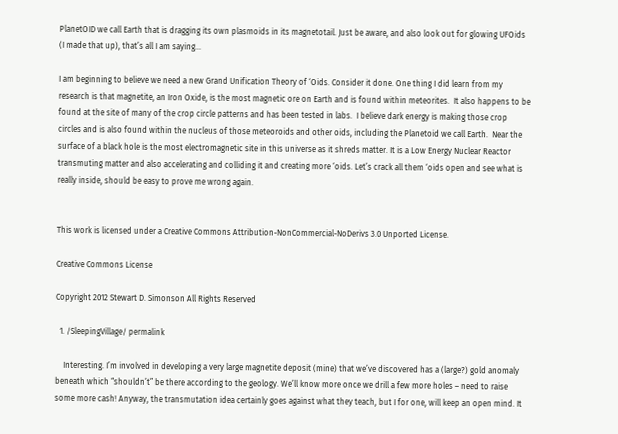PlanetOID we call Earth that is dragging its own plasmoids in its magnetotail. Just be aware, and also look out for glowing UFOids (I made that up), that’s all I am saying…

I am beginning to believe we need a new Grand Unification Theory of ‘Oids. Consider it done. One thing I did learn from my research is that magnetite, an Iron Oxide, is the most magnetic ore on Earth and is found within meteorites.  It also happens to be found at the site of many of the crop circle patterns and has been tested in labs.  I believe dark energy is making those crop circles and is also found within the nucleus of those meteoroids and other oids, including the Planetoid we call Earth.  Near the surface of a black hole is the most electromagnetic site in this universe as it shreds matter. It is a Low Energy Nuclear Reactor transmuting matter and also accelerating and colliding it and creating more ‘oids. Let’s crack all them ‘oids open and see what is really inside, should be easy to prove me wrong again.


This work is licensed under a Creative Commons Attribution-NonCommercial-NoDerivs 3.0 Unported License.

Creative Commons License

Copyright 2012 Stewart D. Simonson All Rights Reserved

  1. /SleepingVillage/ permalink

    Interesting. I’m involved in developing a very large magnetite deposit (mine) that we’ve discovered has a (large?) gold anomaly beneath which “shouldn’t” be there according to the geology. We’ll know more once we drill a few more holes – need to raise some more cash! Anyway, the transmutation idea certainly goes against what they teach, but I for one, will keep an open mind. It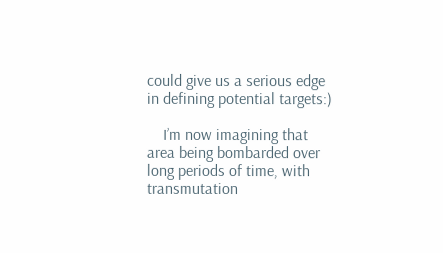could give us a serious edge in defining potential targets:)

    I’m now imagining that area being bombarded over long periods of time, with transmutation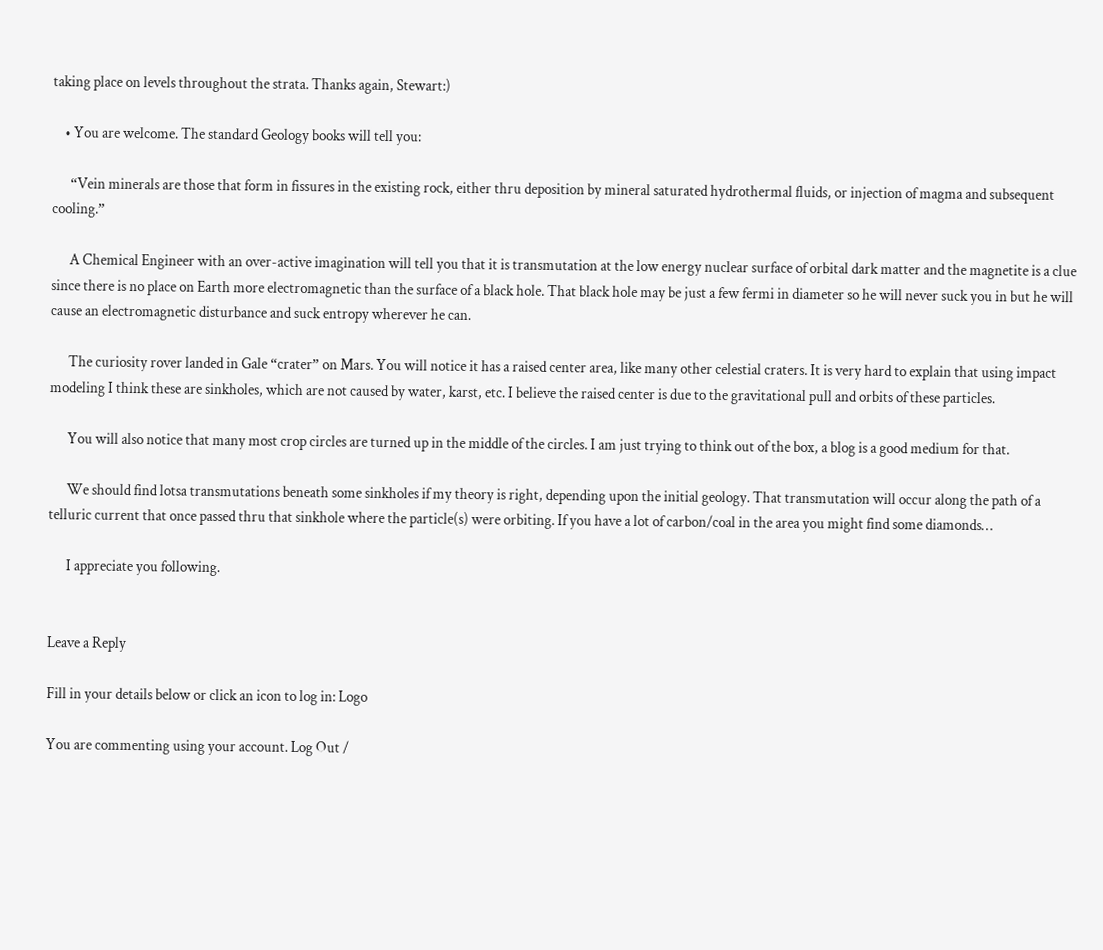taking place on levels throughout the strata. Thanks again, Stewart:)

    • You are welcome. The standard Geology books will tell you:

      “Vein minerals are those that form in fissures in the existing rock, either thru deposition by mineral saturated hydrothermal fluids, or injection of magma and subsequent cooling.”

      A Chemical Engineer with an over-active imagination will tell you that it is transmutation at the low energy nuclear surface of orbital dark matter and the magnetite is a clue since there is no place on Earth more electromagnetic than the surface of a black hole. That black hole may be just a few fermi in diameter so he will never suck you in but he will cause an electromagnetic disturbance and suck entropy wherever he can.

      The curiosity rover landed in Gale “crater” on Mars. You will notice it has a raised center area, like many other celestial craters. It is very hard to explain that using impact modeling I think these are sinkholes, which are not caused by water, karst, etc. I believe the raised center is due to the gravitational pull and orbits of these particles.

      You will also notice that many most crop circles are turned up in the middle of the circles. I am just trying to think out of the box, a blog is a good medium for that.

      We should find lotsa transmutations beneath some sinkholes if my theory is right, depending upon the initial geology. That transmutation will occur along the path of a telluric current that once passed thru that sinkhole where the particle(s) were orbiting. If you have a lot of carbon/coal in the area you might find some diamonds…

      I appreciate you following.


Leave a Reply

Fill in your details below or click an icon to log in: Logo

You are commenting using your account. Log Out /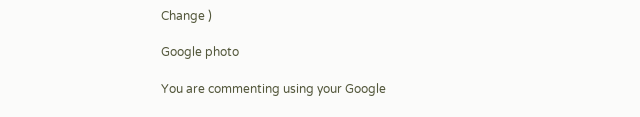Change )

Google photo

You are commenting using your Google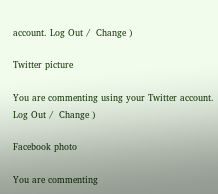account. Log Out /  Change )

Twitter picture

You are commenting using your Twitter account. Log Out /  Change )

Facebook photo

You are commenting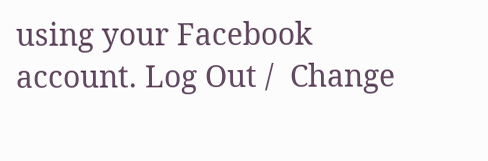using your Facebook account. Log Out /  Change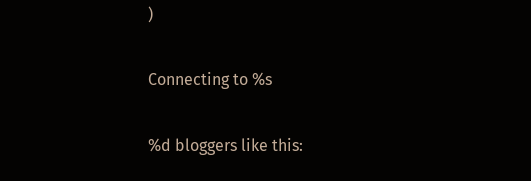)

Connecting to %s

%d bloggers like this: